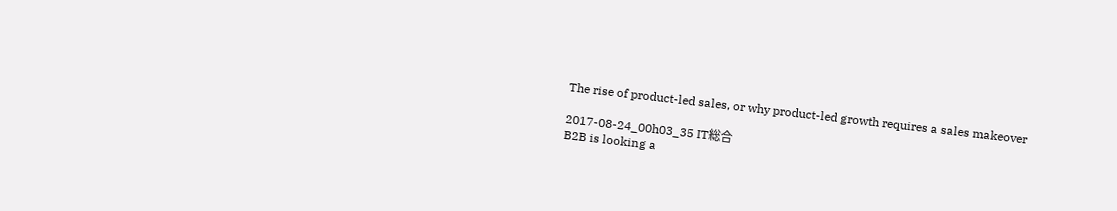The rise of product-led sales, or why product-led growth requires a sales makeover

2017-08-24_00h03_35 IT総合
B2B is looking a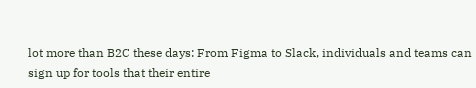lot more than B2C these days: From Figma to Slack, individuals and teams can sign up for tools that their entire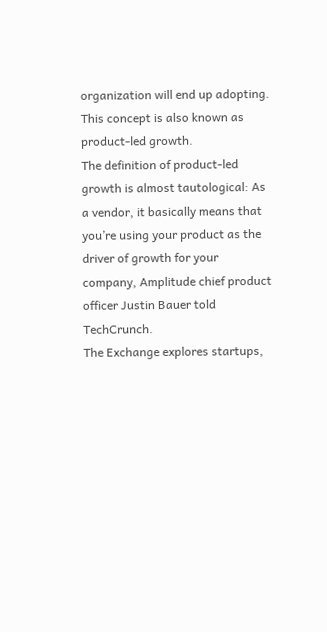organization will end up adopting. This concept is also known as product-led growth.
The definition of product-led growth is almost tautological: As a vendor, it basically means that you’re using your product as the driver of growth for your company, Amplitude chief product officer Justin Bauer told TechCrunch.
The Exchange explores startups,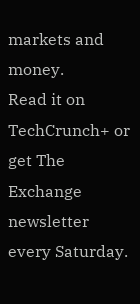markets and money.
Read it on TechCrunch+ or get The Exchange newsletter every Saturday.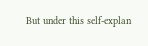But under this self-explan